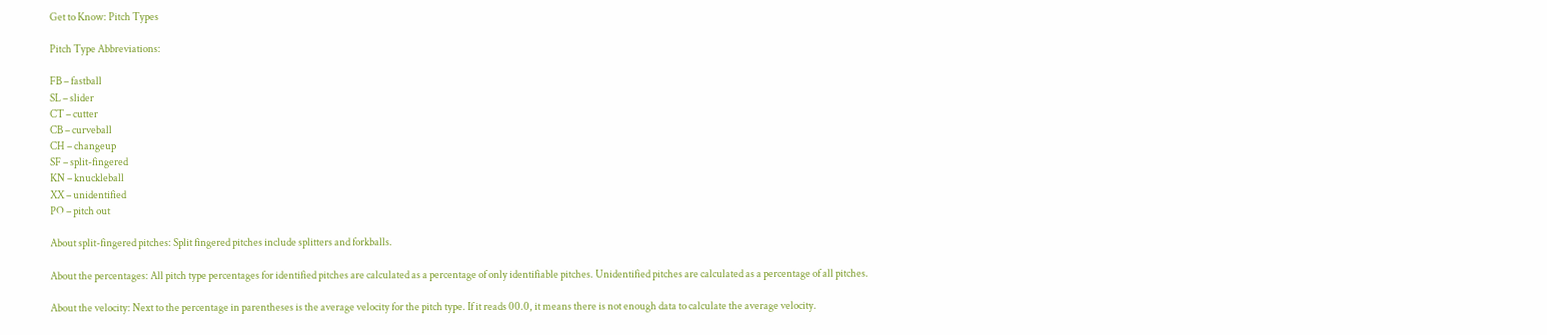Get to Know: Pitch Types

Pitch Type Abbreviations:

FB – fastball
SL – slider
CT – cutter
CB – curveball
CH – changeup
SF – split-fingered
KN – knuckleball
XX – unidentified
PO – pitch out

About split-fingered pitches: Split fingered pitches include splitters and forkballs.

About the percentages: All pitch type percentages for identified pitches are calculated as a percentage of only identifiable pitches. Unidentified pitches are calculated as a percentage of all pitches.

About the velocity: Next to the percentage in parentheses is the average velocity for the pitch type. If it reads 00.0, it means there is not enough data to calculate the average velocity.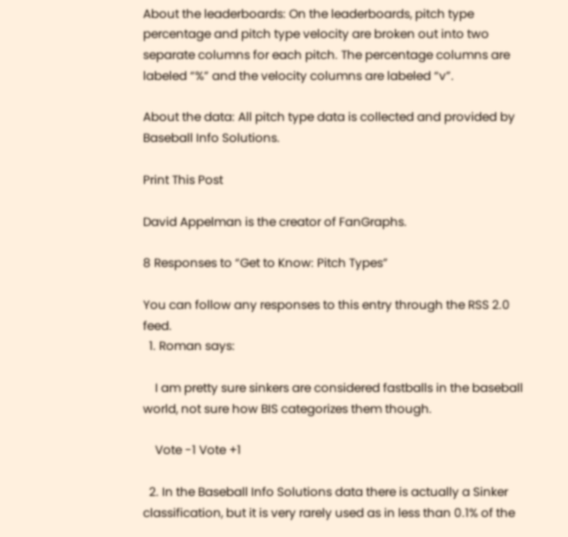About the leaderboards: On the leaderboards, pitch type percentage and pitch type velocity are broken out into two separate columns for each pitch. The percentage columns are labeled “%” and the velocity columns are labeled “v”.

About the data: All pitch type data is collected and provided by Baseball Info Solutions.

Print This Post

David Appelman is the creator of FanGraphs.

8 Responses to “Get to Know: Pitch Types”

You can follow any responses to this entry through the RSS 2.0 feed.
  1. Roman says:

    I am pretty sure sinkers are considered fastballs in the baseball world, not sure how BIS categorizes them though.

    Vote -1 Vote +1

  2. In the Baseball Info Solutions data there is actually a Sinker classification, but it is very rarely used as in less than 0.1% of the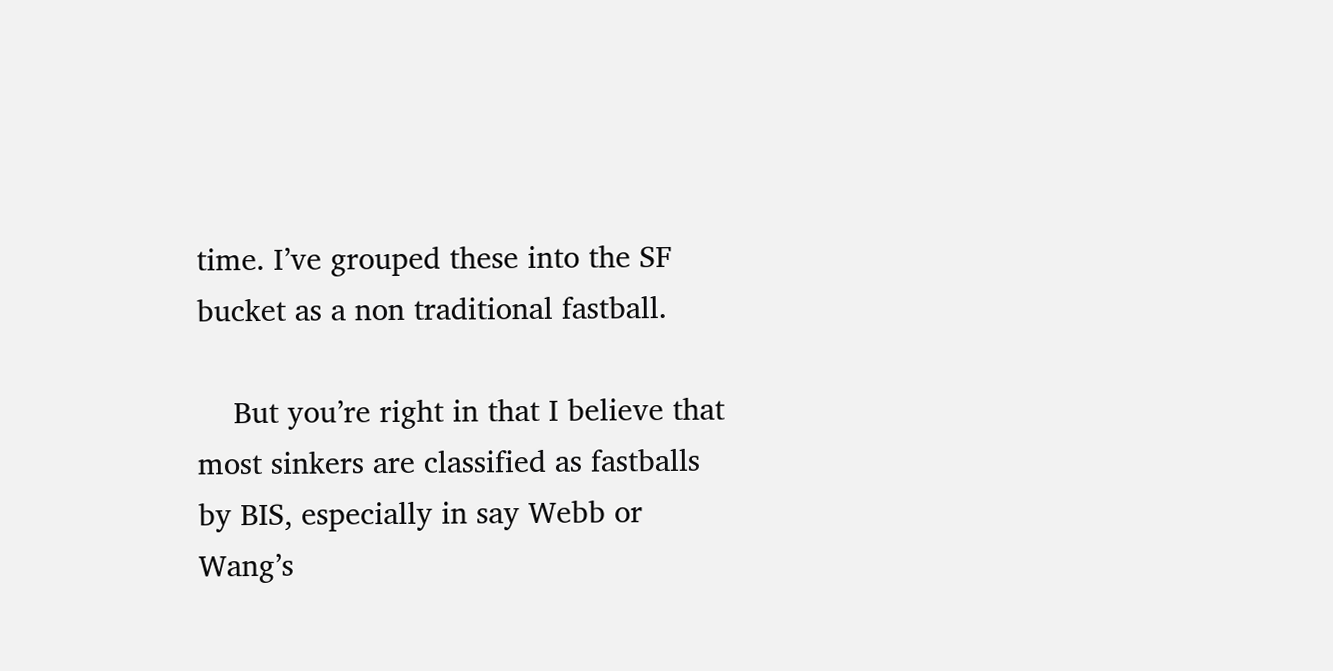time. I’ve grouped these into the SF bucket as a non traditional fastball.

    But you’re right in that I believe that most sinkers are classified as fastballs by BIS, especially in say Webb or Wang’s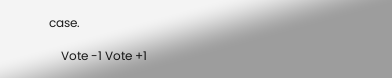case.

    Vote -1 Vote +1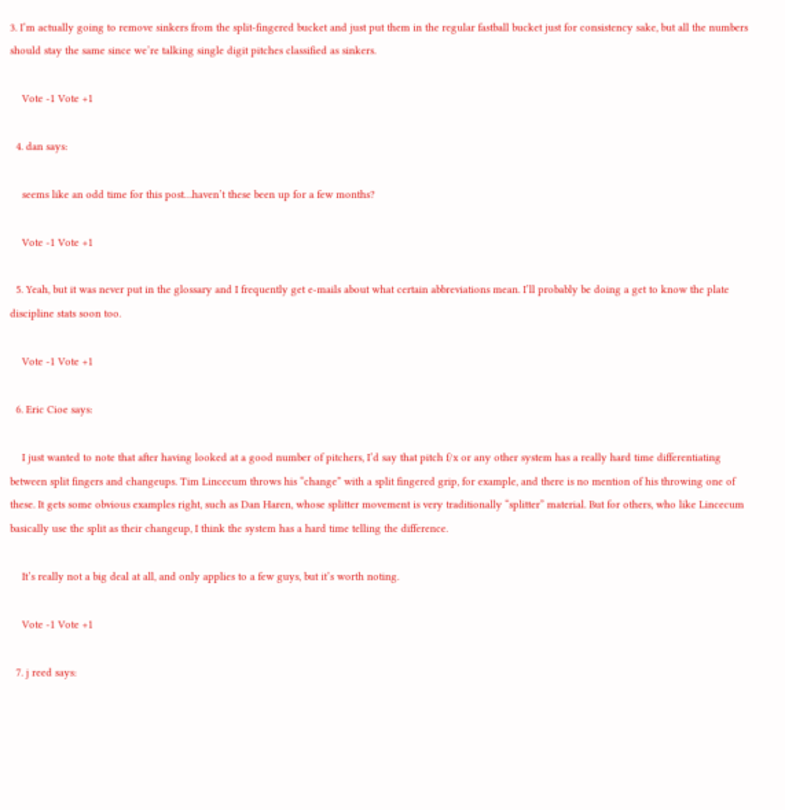3. I’m actually going to remove sinkers from the split-fingered bucket and just put them in the regular fastball bucket just for consistency sake, but all the numbers should stay the same since we’re talking single digit pitches classified as sinkers.

    Vote -1 Vote +1

  4. dan says:

    seems like an odd time for this post…haven’t these been up for a few months?

    Vote -1 Vote +1

  5. Yeah, but it was never put in the glossary and I frequently get e-mails about what certain abbreviations mean. I’ll probably be doing a get to know the plate discipline stats soon too.

    Vote -1 Vote +1

  6. Eric Cioe says:

    I just wanted to note that after having looked at a good number of pitchers, I’d say that pitch f/x or any other system has a really hard time differentiating between split fingers and changeups. Tim Lincecum throws his “change” with a split fingered grip, for example, and there is no mention of his throwing one of these. It gets some obvious examples right, such as Dan Haren, whose splitter movement is very traditionally “splitter” material. But for others, who like Lincecum basically use the split as their changeup, I think the system has a hard time telling the difference.

    It’s really not a big deal at all, and only applies to a few guys, but it’s worth noting.

    Vote -1 Vote +1

  7. j reed says: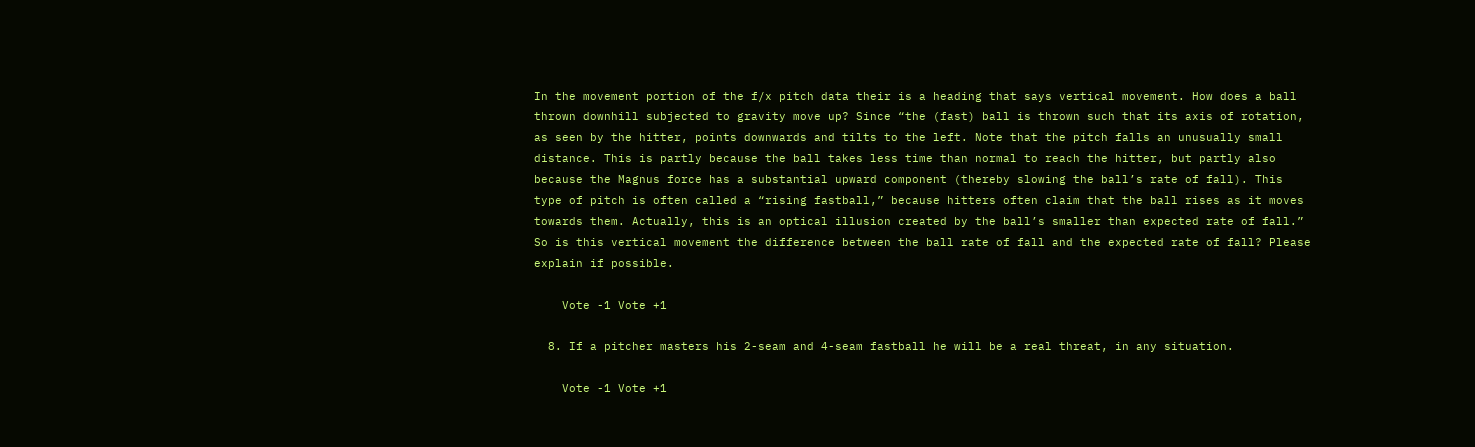In the movement portion of the f/x pitch data their is a heading that says vertical movement. How does a ball thrown downhill subjected to gravity move up? Since “the (fast) ball is thrown such that its axis of rotation, as seen by the hitter, points downwards and tilts to the left. Note that the pitch falls an unusually small distance. This is partly because the ball takes less time than normal to reach the hitter, but partly also because the Magnus force has a substantial upward component (thereby slowing the ball’s rate of fall). This type of pitch is often called a “rising fastball,” because hitters often claim that the ball rises as it moves towards them. Actually, this is an optical illusion created by the ball’s smaller than expected rate of fall.” So is this vertical movement the difference between the ball rate of fall and the expected rate of fall? Please explain if possible.

    Vote -1 Vote +1

  8. If a pitcher masters his 2-seam and 4-seam fastball he will be a real threat, in any situation.

    Vote -1 Vote +1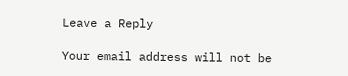Leave a Reply

Your email address will not be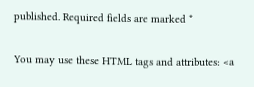published. Required fields are marked *

You may use these HTML tags and attributes: <a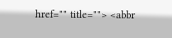href="" title=""> <abbr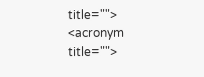title=""> <acronym title="">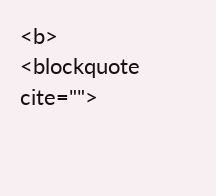<b> <blockquote cite="">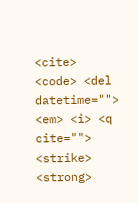<cite> <code> <del datetime=""> <em> <i> <q cite=""> <strike> <strong>